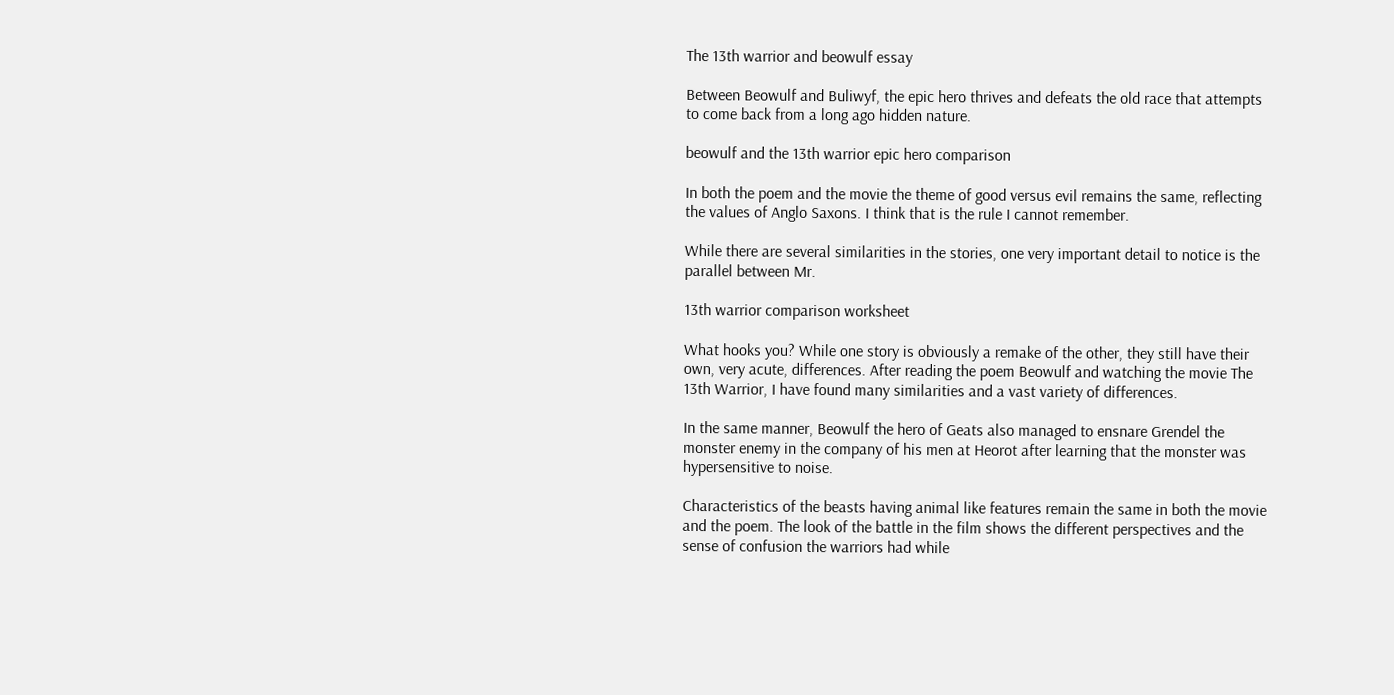The 13th warrior and beowulf essay

Between Beowulf and Buliwyf, the epic hero thrives and defeats the old race that attempts to come back from a long ago hidden nature.

beowulf and the 13th warrior epic hero comparison

In both the poem and the movie the theme of good versus evil remains the same, reflecting the values of Anglo Saxons. I think that is the rule I cannot remember.

While there are several similarities in the stories, one very important detail to notice is the parallel between Mr.

13th warrior comparison worksheet

What hooks you? While one story is obviously a remake of the other, they still have their own, very acute, differences. After reading the poem Beowulf and watching the movie The 13th Warrior, I have found many similarities and a vast variety of differences.

In the same manner, Beowulf the hero of Geats also managed to ensnare Grendel the monster enemy in the company of his men at Heorot after learning that the monster was hypersensitive to noise.

Characteristics of the beasts having animal like features remain the same in both the movie and the poem. The look of the battle in the film shows the different perspectives and the sense of confusion the warriors had while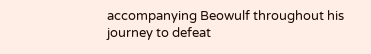accompanying Beowulf throughout his journey to defeat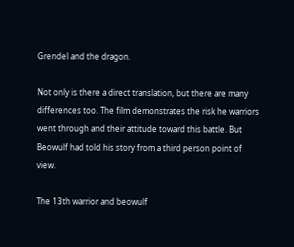Grendel and the dragon.

Not only is there a direct translation, but there are many differences too. The film demonstrates the risk he warriors went through and their attitude toward this battle. But Beowulf had told his story from a third person point of view.

The 13th warrior and beowulf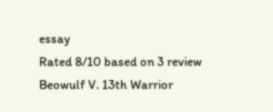essay
Rated 8/10 based on 3 review
Beowulf V. 13th Warrior